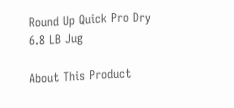Round Up Quick Pro Dry 6.8 LB Jug

About This Product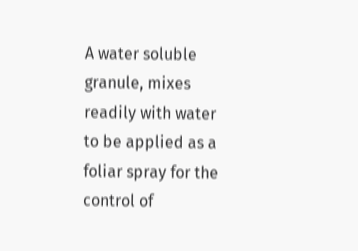A water soluble granule, mixes readily with water to be applied as a foliar spray for the control of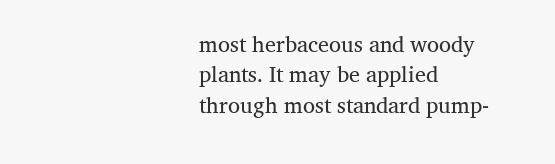most herbaceous and woody plants. It may be applied through most standard pump-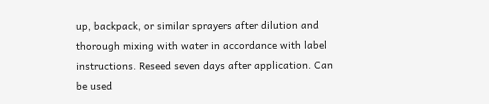up, backpack, or similar sprayers after dilution and thorough mixing with water in accordance with label instructions. Reseed seven days after application. Can be used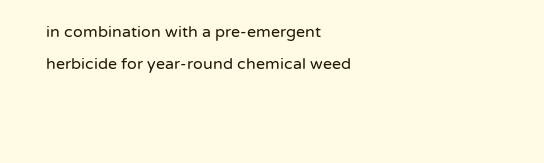in combination with a pre-emergent herbicide for year-round chemical weed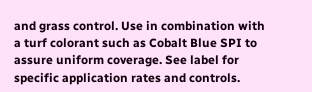and grass control. Use in combination with a turf colorant such as Cobalt Blue SPI to assure uniform coverage. See label for specific application rates and controls.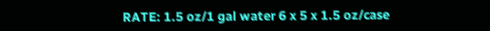RATE: 1.5 oz/1 gal water 6 x 5 x 1.5 oz/case